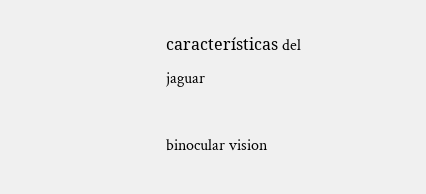características del jaguar

binocular vision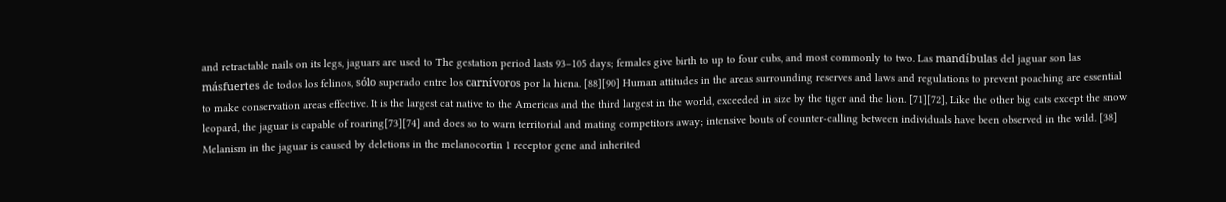and retractable nails on its legs, jaguars are used to The gestation period lasts 93–105 days; females give birth to up to four cubs, and most commonly to two. Las mandíbulas del jaguar son las másfuertes de todos los felinos, sólo superado entre los carnívoros por la hiena. [88][90] Human attitudes in the areas surrounding reserves and laws and regulations to prevent poaching are essential to make conservation areas effective. It is the largest cat native to the Americas and the third largest in the world, exceeded in size by the tiger and the lion. [71][72], Like the other big cats except the snow leopard, the jaguar is capable of roaring[73][74] and does so to warn territorial and mating competitors away; intensive bouts of counter-calling between individuals have been observed in the wild. [38] Melanism in the jaguar is caused by deletions in the melanocortin 1 receptor gene and inherited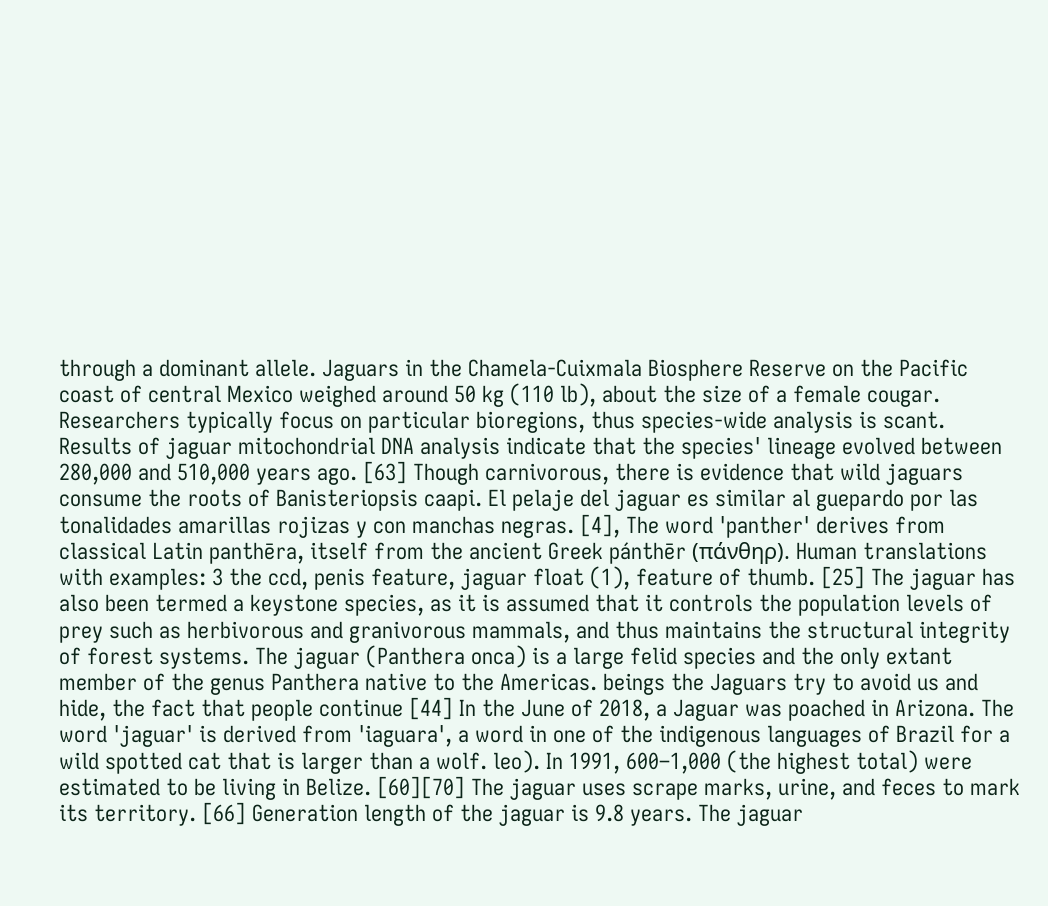through a dominant allele. Jaguars in the Chamela-Cuixmala Biosphere Reserve on the Pacific coast of central Mexico weighed around 50 kg (110 lb), about the size of a female cougar. Researchers typically focus on particular bioregions, thus species-wide analysis is scant. Results of jaguar mitochondrial DNA analysis indicate that the species' lineage evolved between 280,000 and 510,000 years ago. [63] Though carnivorous, there is evidence that wild jaguars consume the roots of Banisteriopsis caapi. El pelaje del jaguar es similar al guepardo por las tonalidades amarillas rojizas y con manchas negras. [4], The word 'panther' derives from classical Latin panthēra, itself from the ancient Greek pánthēr (πάνθηρ). Human translations with examples: 3 the ccd, penis feature, jaguar float (1), feature of thumb. [25] The jaguar has also been termed a keystone species, as it is assumed that it controls the population levels of prey such as herbivorous and granivorous mammals, and thus maintains the structural integrity of forest systems. The jaguar (Panthera onca) is a large felid species and the only extant member of the genus Panthera native to the Americas. beings the Jaguars try to avoid us and hide, the fact that people continue [44] In the June of 2018, a Jaguar was poached in Arizona. The word 'jaguar' is derived from 'iaguara', a word in one of the indigenous languages of Brazil for a wild spotted cat that is larger than a wolf. leo). In 1991, 600–1,000 (the highest total) were estimated to be living in Belize. [60][70] The jaguar uses scrape marks, urine, and feces to mark its territory. [66] Generation length of the jaguar is 9.8 years. The jaguar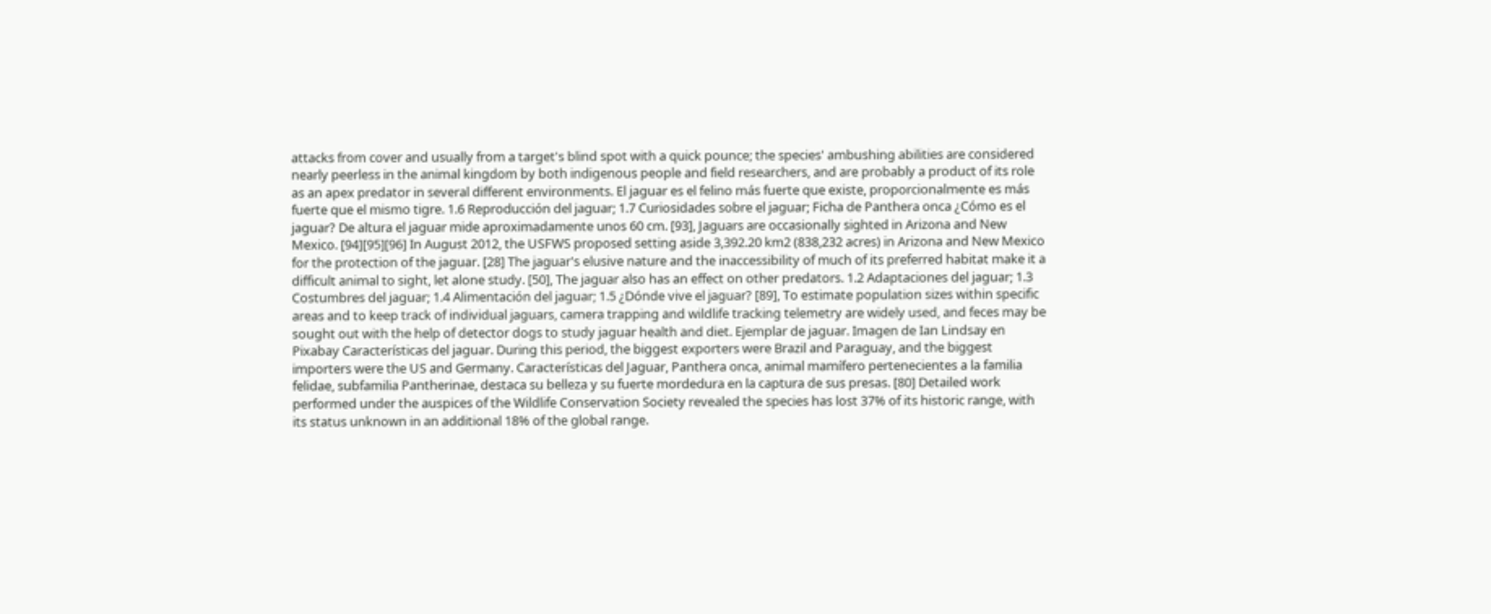attacks from cover and usually from a target's blind spot with a quick pounce; the species' ambushing abilities are considered nearly peerless in the animal kingdom by both indigenous people and field researchers, and are probably a product of its role as an apex predator in several different environments. El jaguar es el felino más fuerte que existe, proporcionalmente es más fuerte que el mismo tigre. 1.6 Reproducción del jaguar; 1.7 Curiosidades sobre el jaguar; Ficha de Panthera onca ¿Cómo es el jaguar? De altura el jaguar mide aproximadamente unos 60 cm. [93], Jaguars are occasionally sighted in Arizona and New Mexico. [94][95][96] In August 2012, the USFWS proposed setting aside 3,392.20 km2 (838,232 acres) in Arizona and New Mexico for the protection of the jaguar. [28] The jaguar's elusive nature and the inaccessibility of much of its preferred habitat make it a difficult animal to sight, let alone study. [50], The jaguar also has an effect on other predators. 1.2 Adaptaciones del jaguar; 1.3 Costumbres del jaguar; 1.4 Alimentación del jaguar; 1.5 ¿Dónde vive el jaguar? [89], To estimate population sizes within specific areas and to keep track of individual jaguars, camera trapping and wildlife tracking telemetry are widely used, and feces may be sought out with the help of detector dogs to study jaguar health and diet. Ejemplar de jaguar. Imagen de Ian Lindsay en Pixabay Características del jaguar. During this period, the biggest exporters were Brazil and Paraguay, and the biggest importers were the US and Germany. Características del Jaguar, Panthera onca, animal mamífero pertenecientes a la familia felidae, subfamilia Pantherinae, destaca su belleza y su fuerte mordedura en la captura de sus presas. [80] Detailed work performed under the auspices of the Wildlife Conservation Society revealed the species has lost 37% of its historic range, with its status unknown in an additional 18% of the global range.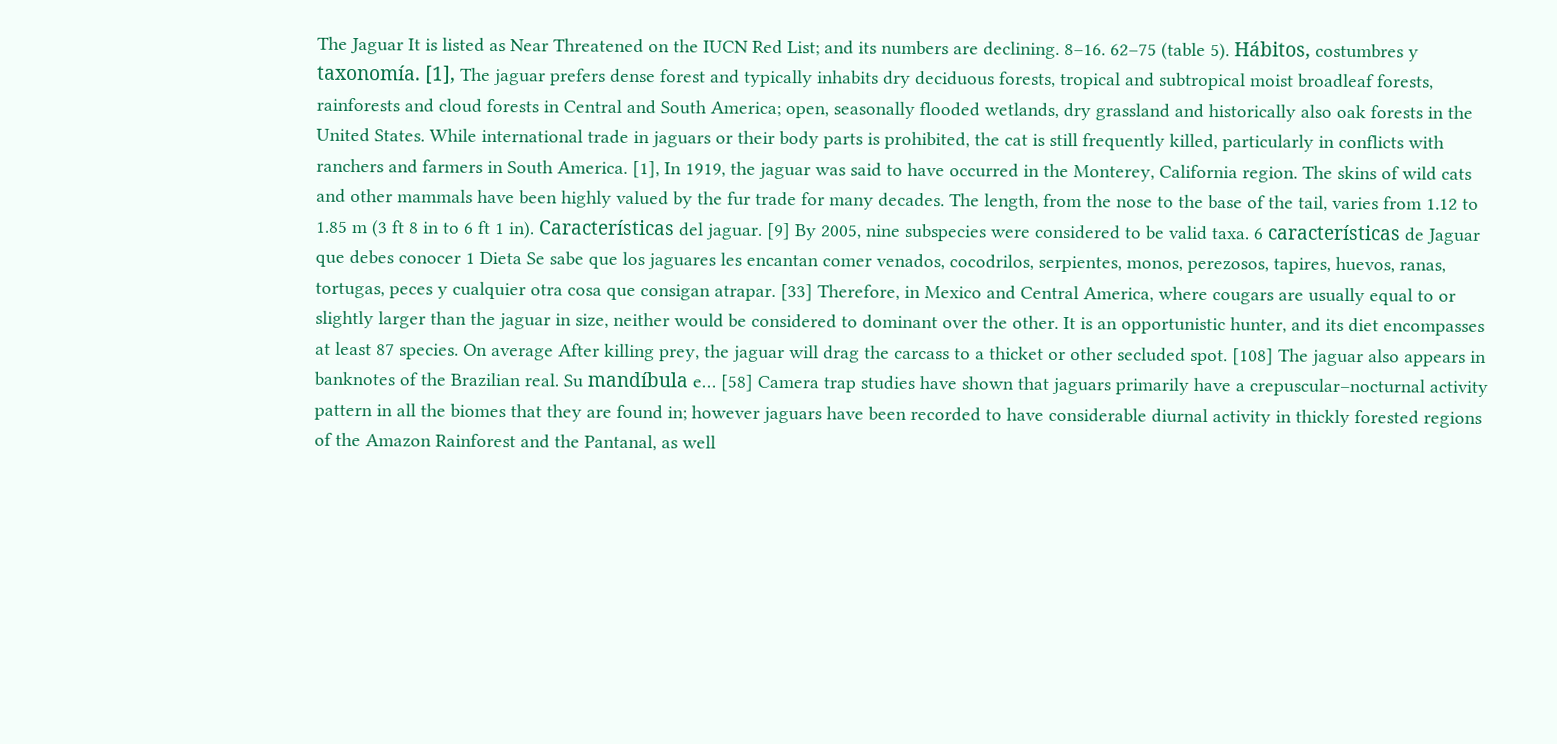The Jaguar It is listed as Near Threatened on the IUCN Red List; and its numbers are declining. 8–16. 62–75 (table 5). Hábitos, costumbres y taxonomía. [1], The jaguar prefers dense forest and typically inhabits dry deciduous forests, tropical and subtropical moist broadleaf forests, rainforests and cloud forests in Central and South America; open, seasonally flooded wetlands, dry grassland and historically also oak forests in the United States. While international trade in jaguars or their body parts is prohibited, the cat is still frequently killed, particularly in conflicts with ranchers and farmers in South America. [1], In 1919, the jaguar was said to have occurred in the Monterey, California region. The skins of wild cats and other mammals have been highly valued by the fur trade for many decades. The length, from the nose to the base of the tail, varies from 1.12 to 1.85 m (3 ft 8 in to 6 ft 1 in). Características del jaguar. [9] By 2005, nine subspecies were considered to be valid taxa. 6 características de Jaguar que debes conocer 1 Dieta Se sabe que los jaguares les encantan comer venados, cocodrilos, serpientes, monos, perezosos, tapires, huevos, ranas, tortugas, peces y cualquier otra cosa que consigan atrapar. [33] Therefore, in Mexico and Central America, where cougars are usually equal to or slightly larger than the jaguar in size, neither would be considered to dominant over the other. It is an opportunistic hunter, and its diet encompasses at least 87 species. On average After killing prey, the jaguar will drag the carcass to a thicket or other secluded spot. [108] The jaguar also appears in banknotes of the Brazilian real. Su mandíbula e… [58] Camera trap studies have shown that jaguars primarily have a crepuscular–nocturnal activity pattern in all the biomes that they are found in; however jaguars have been recorded to have considerable diurnal activity in thickly forested regions of the Amazon Rainforest and the Pantanal, as well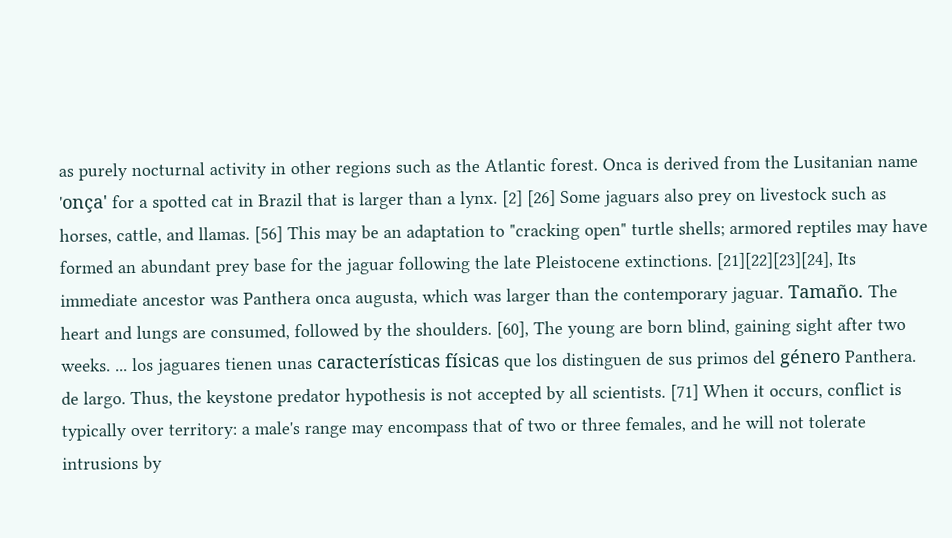as purely nocturnal activity in other regions such as the Atlantic forest. Onca is derived from the Lusitanian name 'onça' for a spotted cat in Brazil that is larger than a lynx. [2] [26] Some jaguars also prey on livestock such as horses, cattle, and llamas. [56] This may be an adaptation to "cracking open" turtle shells; armored reptiles may have formed an abundant prey base for the jaguar following the late Pleistocene extinctions. [21][22][23][24], Its immediate ancestor was Panthera onca augusta, which was larger than the contemporary jaguar. Tamaño. The heart and lungs are consumed, followed by the shoulders. [60], The young are born blind, gaining sight after two weeks. ... los jaguares tienen unas características físicas que los distinguen de sus primos del género Panthera. de largo. Thus, the keystone predator hypothesis is not accepted by all scientists. [71] When it occurs, conflict is typically over territory: a male's range may encompass that of two or three females, and he will not tolerate intrusions by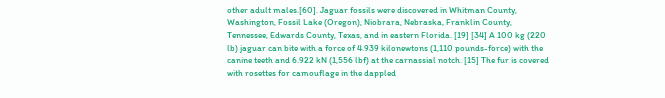other adult males.[60]. Jaguar fossils were discovered in Whitman County, Washington, Fossil Lake (Oregon), Niobrara, Nebraska, Franklin County, Tennessee, Edwards County, Texas, and in eastern Florida. [19] [34] A 100 kg (220 lb) jaguar can bite with a force of 4.939 kilonewtons (1,110 pounds-force) with the canine teeth and 6.922 kN (1,556 lbf) at the carnassial notch. [15] The fur is covered with rosettes for camouflage in the dappled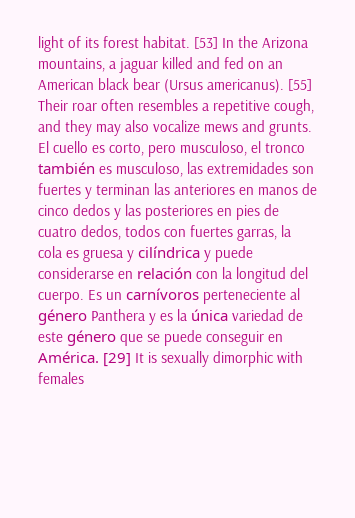light of its forest habitat. [53] In the Arizona mountains, a jaguar killed and fed on an American black bear (Ursus americanus). [55] Their roar often resembles a repetitive cough, and they may also vocalize mews and grunts. El cuello es corto, pero musculoso, el tronco también es musculoso, las extremidades son fuertes y terminan las anteriores en manos de cinco dedos y las posteriores en pies de cuatro dedos, todos con fuertes garras, la cola es gruesa y cilíndrica y puede considerarse en relación con la longitud del cuerpo. Es un carnívoros perteneciente al género Panthera y es la única variedad de este género que se puede conseguir en América. [29] It is sexually dimorphic with females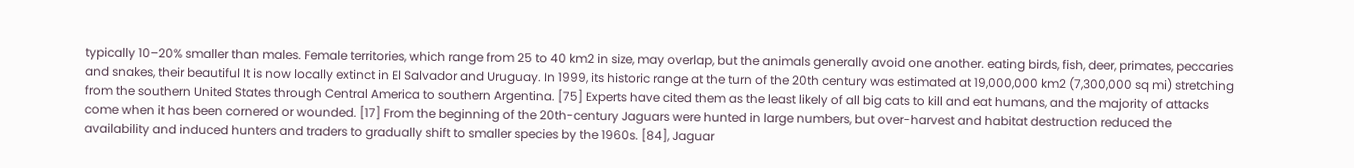typically 10–20% smaller than males. Female territories, which range from 25 to 40 km2 in size, may overlap, but the animals generally avoid one another. eating birds, fish, deer, primates, peccaries and snakes, their beautiful It is now locally extinct in El Salvador and Uruguay. In 1999, its historic range at the turn of the 20th century was estimated at 19,000,000 km2 (7,300,000 sq mi) stretching from the southern United States through Central America to southern Argentina. [75] Experts have cited them as the least likely of all big cats to kill and eat humans, and the majority of attacks come when it has been cornered or wounded. [17] From the beginning of the 20th-century Jaguars were hunted in large numbers, but over-harvest and habitat destruction reduced the availability and induced hunters and traders to gradually shift to smaller species by the 1960s. [84], Jaguar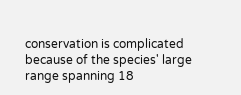conservation is complicated because of the species' large range spanning 18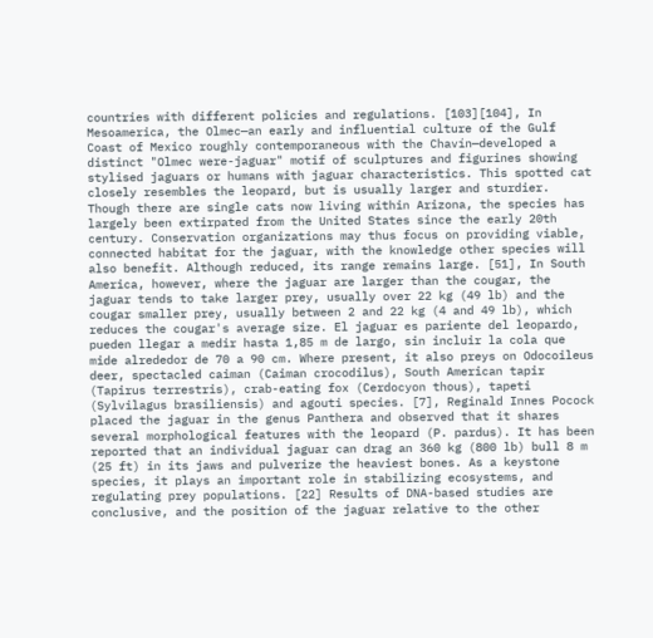countries with different policies and regulations. [103][104], In Mesoamerica, the Olmec—an early and influential culture of the Gulf Coast of Mexico roughly contemporaneous with the Chavín—developed a distinct "Olmec were-jaguar" motif of sculptures and figurines showing stylised jaguars or humans with jaguar characteristics. This spotted cat closely resembles the leopard, but is usually larger and sturdier. Though there are single cats now living within Arizona, the species has largely been extirpated from the United States since the early 20th century. Conservation organizations may thus focus on providing viable, connected habitat for the jaguar, with the knowledge other species will also benefit. Although reduced, its range remains large. [51], In South America, however, where the jaguar are larger than the cougar, the jaguar tends to take larger prey, usually over 22 kg (49 lb) and the cougar smaller prey, usually between 2 and 22 kg (4 and 49 lb), which reduces the cougar's average size. El jaguar es pariente del leopardo, pueden llegar a medir hasta 1,85 m de largo, sin incluir la cola que mide alrededor de 70 a 90 cm. Where present, it also preys on Odocoileus deer, spectacled caiman (Caiman crocodilus), South American tapir (Tapirus terrestris), crab-eating fox (Cerdocyon thous), tapeti (Sylvilagus brasiliensis) and agouti species. [7], Reginald Innes Pocock placed the jaguar in the genus Panthera and observed that it shares several morphological features with the leopard (P. pardus). It has been reported that an individual jaguar can drag an 360 kg (800 lb) bull 8 m (25 ft) in its jaws and pulverize the heaviest bones. As a keystone species, it plays an important role in stabilizing ecosystems, and regulating prey populations. [22] Results of DNA-based studies are conclusive, and the position of the jaguar relative to the other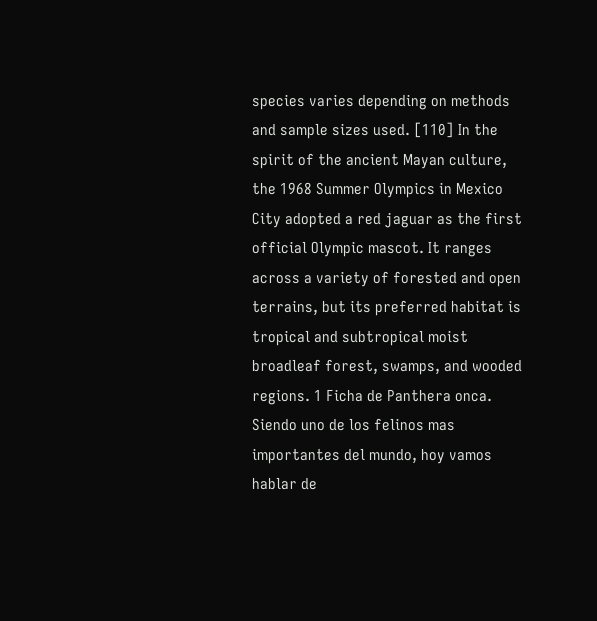species varies depending on methods and sample sizes used. [110] In the spirit of the ancient Mayan culture, the 1968 Summer Olympics in Mexico City adopted a red jaguar as the first official Olympic mascot. It ranges across a variety of forested and open terrains, but its preferred habitat is tropical and subtropical moist broadleaf forest, swamps, and wooded regions. 1 Ficha de Panthera onca. Siendo uno de los felinos mas importantes del mundo, hoy vamos hablar de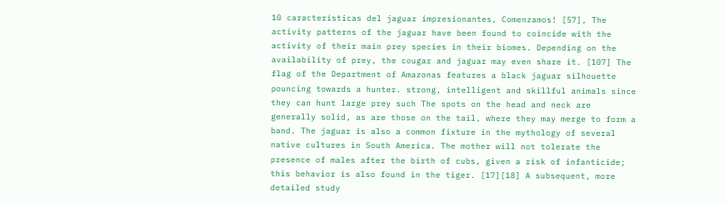10 características del jaguar impresionantes, Comenzamos! [57], The activity patterns of the jaguar have been found to coincide with the activity of their main prey species in their biomes. Depending on the availability of prey, the cougar and jaguar may even share it. [107] The flag of the Department of Amazonas features a black jaguar silhouette pouncing towards a hunter. strong, intelligent and skillful animals since they can hunt large prey such The spots on the head and neck are generally solid, as are those on the tail, where they may merge to form a band. The jaguar is also a common fixture in the mythology of several native cultures in South America. The mother will not tolerate the presence of males after the birth of cubs, given a risk of infanticide; this behavior is also found in the tiger. [17][18] A subsequent, more detailed study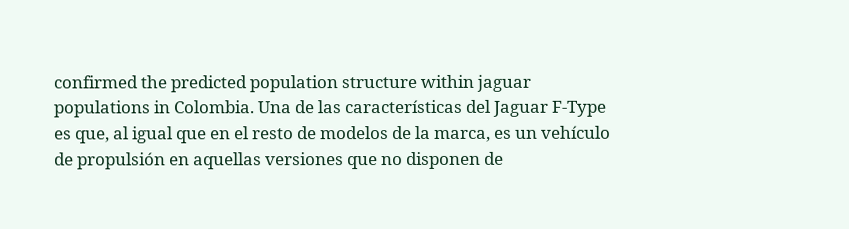confirmed the predicted population structure within jaguar populations in Colombia. Una de las características del Jaguar F-Type es que, al igual que en el resto de modelos de la marca, es un vehículo de propulsión en aquellas versiones que no disponen de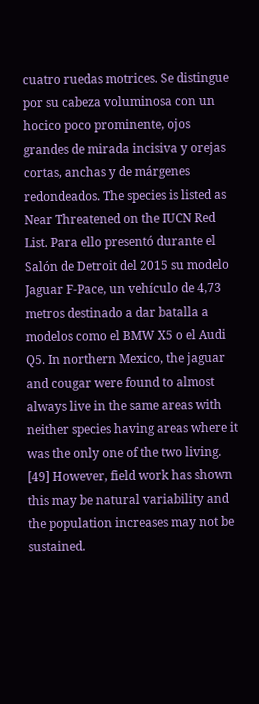cuatro ruedas motrices. Se distingue por su cabeza voluminosa con un hocico poco prominente, ojos grandes de mirada incisiva y orejas cortas, anchas y de márgenes redondeados. The species is listed as Near Threatened on the IUCN Red List. Para ello presentó durante el Salón de Detroit del 2015 su modelo Jaguar F-Pace, un vehículo de 4,73 metros destinado a dar batalla a modelos como el BMW X5 o el Audi Q5. In northern Mexico, the jaguar and cougar were found to almost always live in the same areas with neither species having areas where it was the only one of the two living. [49] However, field work has shown this may be natural variability and the population increases may not be sustained.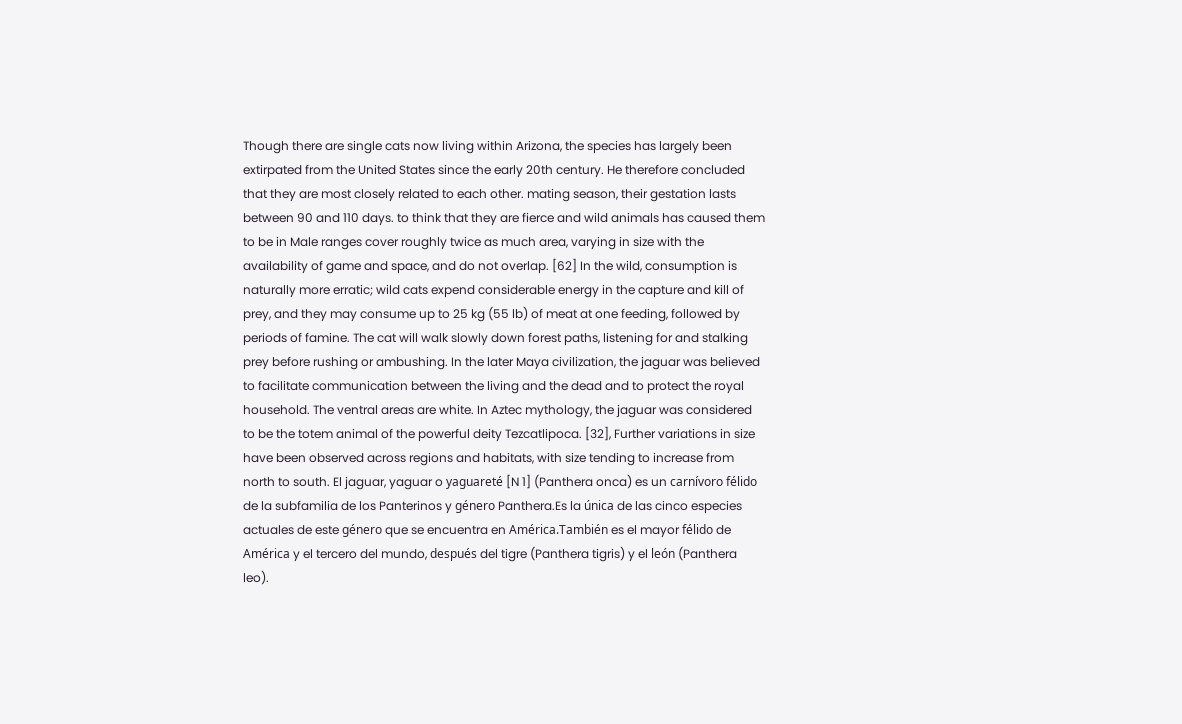Though there are single cats now living within Arizona, the species has largely been extirpated from the United States since the early 20th century. He therefore concluded that they are most closely related to each other. mating season, their gestation lasts between 90 and 110 days. to think that they are fierce and wild animals has caused them to be in Male ranges cover roughly twice as much area, varying in size with the availability of game and space, and do not overlap. [62] In the wild, consumption is naturally more erratic; wild cats expend considerable energy in the capture and kill of prey, and they may consume up to 25 kg (55 lb) of meat at one feeding, followed by periods of famine. The cat will walk slowly down forest paths, listening for and stalking prey before rushing or ambushing. In the later Maya civilization, the jaguar was believed to facilitate communication between the living and the dead and to protect the royal household. The ventral areas are white. In Aztec mythology, the jaguar was considered to be the totem animal of the powerful deity Tezcatlipoca. [32], Further variations in size have been observed across regions and habitats, with size tending to increase from north to south. El jaguar, yaguar o yaguareté [N 1] (Panthera onca) es un carnívoro félido de la subfamilia de los Panterinos y género Panthera.Es la única de las cinco especies actuales de este género que se encuentra en América.También es el mayor félido de América y el tercero del mundo, después del tigre (Panthera tigris) y el león (Panthera leo).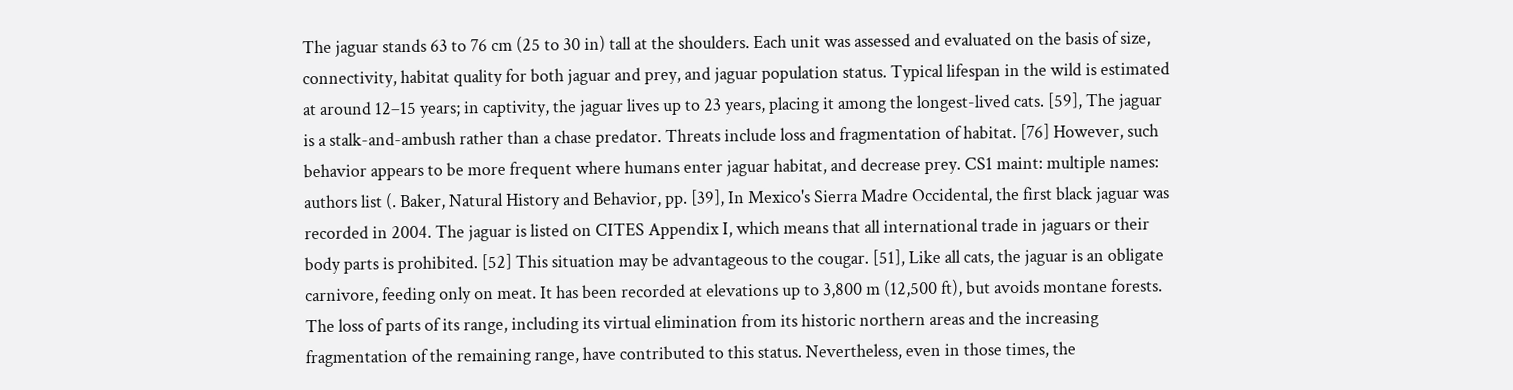The jaguar stands 63 to 76 cm (25 to 30 in) tall at the shoulders. Each unit was assessed and evaluated on the basis of size, connectivity, habitat quality for both jaguar and prey, and jaguar population status. Typical lifespan in the wild is estimated at around 12–15 years; in captivity, the jaguar lives up to 23 years, placing it among the longest-lived cats. [59], The jaguar is a stalk-and-ambush rather than a chase predator. Threats include loss and fragmentation of habitat. [76] However, such behavior appears to be more frequent where humans enter jaguar habitat, and decrease prey. CS1 maint: multiple names: authors list (. Baker, Natural History and Behavior, pp. [39], In Mexico's Sierra Madre Occidental, the first black jaguar was recorded in 2004. The jaguar is listed on CITES Appendix I, which means that all international trade in jaguars or their body parts is prohibited. [52] This situation may be advantageous to the cougar. [51], Like all cats, the jaguar is an obligate carnivore, feeding only on meat. It has been recorded at elevations up to 3,800 m (12,500 ft), but avoids montane forests. The loss of parts of its range, including its virtual elimination from its historic northern areas and the increasing fragmentation of the remaining range, have contributed to this status. Nevertheless, even in those times, the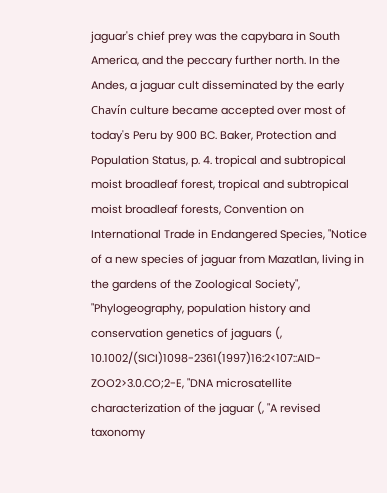jaguar's chief prey was the capybara in South America, and the peccary further north. In the Andes, a jaguar cult disseminated by the early Chavín culture became accepted over most of today's Peru by 900 BC. Baker, Protection and Population Status, p. 4. tropical and subtropical moist broadleaf forest, tropical and subtropical moist broadleaf forests, Convention on International Trade in Endangered Species, "Notice of a new species of jaguar from Mazatlan, living in the gardens of the Zoological Society", "Phylogeography, population history and conservation genetics of jaguars (, 10.1002/(SICI)1098-2361(1997)16:2<107::AID-ZOO2>3.0.CO;2-E, "DNA microsatellite characterization of the jaguar (, "A revised taxonomy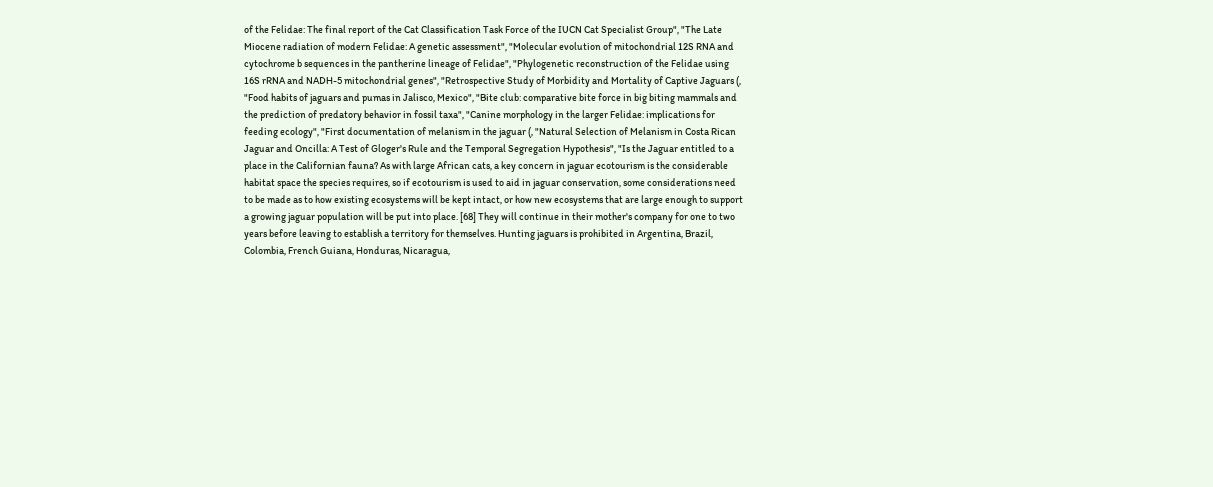of the Felidae: The final report of the Cat Classification Task Force of the IUCN Cat Specialist Group", "The Late Miocene radiation of modern Felidae: A genetic assessment", "Molecular evolution of mitochondrial 12S RNA and cytochrome b sequences in the pantherine lineage of Felidae", "Phylogenetic reconstruction of the Felidae using 16S rRNA and NADH-5 mitochondrial genes", "Retrospective Study of Morbidity and Mortality of Captive Jaguars (, "Food habits of jaguars and pumas in Jalisco, Mexico", "Bite club: comparative bite force in big biting mammals and the prediction of predatory behavior in fossil taxa", "Canine morphology in the larger Felidae: implications for feeding ecology", "First documentation of melanism in the jaguar (, "Natural Selection of Melanism in Costa Rican Jaguar and Oncilla: A Test of Gloger's Rule and the Temporal Segregation Hypothesis", "Is the Jaguar entitled to a place in the Californian fauna? As with large African cats, a key concern in jaguar ecotourism is the considerable habitat space the species requires, so if ecotourism is used to aid in jaguar conservation, some considerations need to be made as to how existing ecosystems will be kept intact, or how new ecosystems that are large enough to support a growing jaguar population will be put into place. [68] They will continue in their mother's company for one to two years before leaving to establish a territory for themselves. Hunting jaguars is prohibited in Argentina, Brazil, Colombia, French Guiana, Honduras, Nicaragua,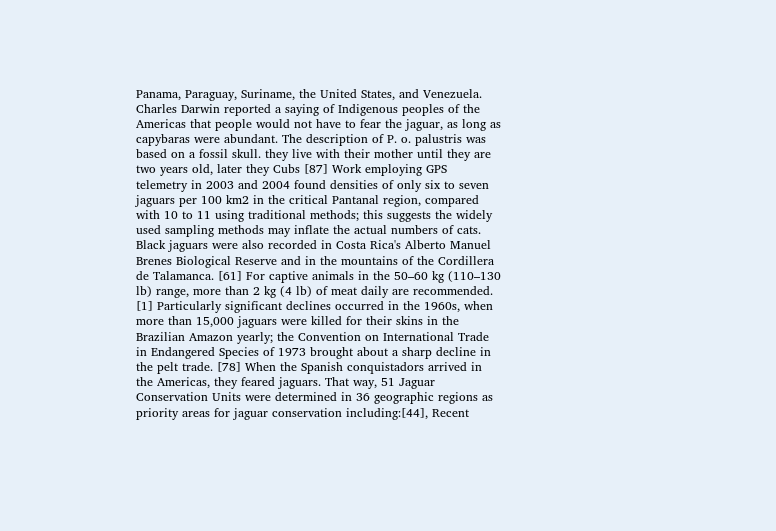Panama, Paraguay, Suriname, the United States, and Venezuela. Charles Darwin reported a saying of Indigenous peoples of the Americas that people would not have to fear the jaguar, as long as capybaras were abundant. The description of P. o. palustris was based on a fossil skull. they live with their mother until they are two years old, later they Cubs [87] Work employing GPS telemetry in 2003 and 2004 found densities of only six to seven jaguars per 100 km2 in the critical Pantanal region, compared with 10 to 11 using traditional methods; this suggests the widely used sampling methods may inflate the actual numbers of cats. Black jaguars were also recorded in Costa Rica's Alberto Manuel Brenes Biological Reserve and in the mountains of the Cordillera de Talamanca. [61] For captive animals in the 50–60 kg (110–130 lb) range, more than 2 kg (4 lb) of meat daily are recommended. [1] Particularly significant declines occurred in the 1960s, when more than 15,000 jaguars were killed for their skins in the Brazilian Amazon yearly; the Convention on International Trade in Endangered Species of 1973 brought about a sharp decline in the pelt trade. [78] When the Spanish conquistadors arrived in the Americas, they feared jaguars. That way, 51 Jaguar Conservation Units were determined in 36 geographic regions as priority areas for jaguar conservation including:[44], Recent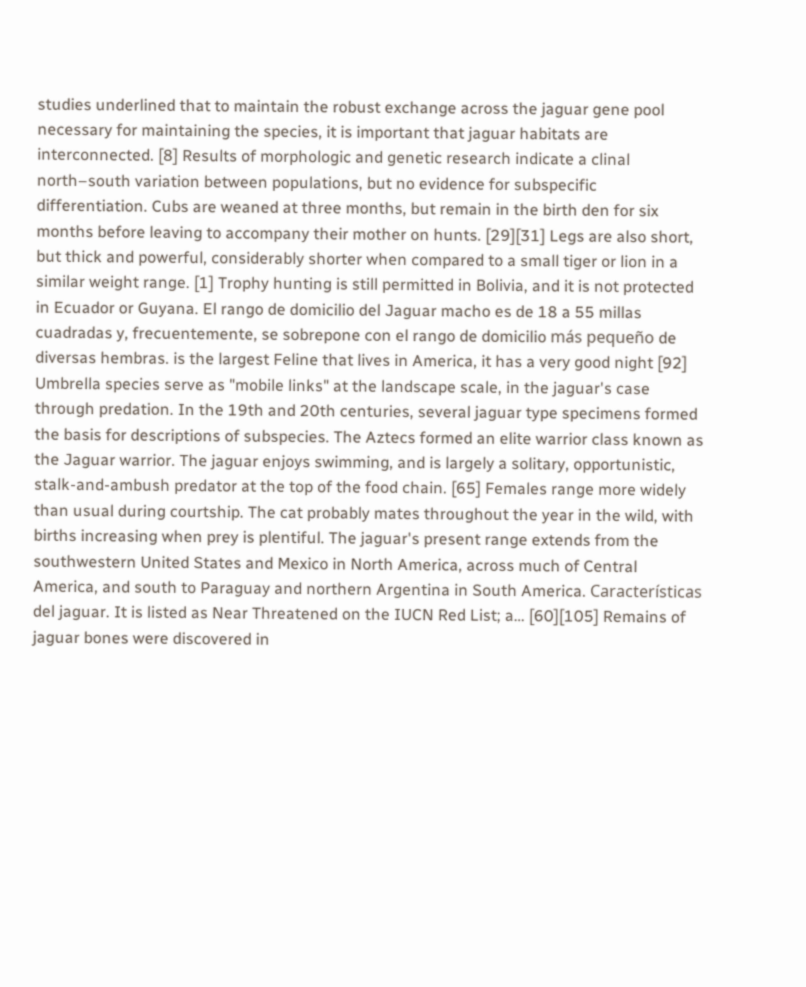studies underlined that to maintain the robust exchange across the jaguar gene pool necessary for maintaining the species, it is important that jaguar habitats are interconnected. [8] Results of morphologic and genetic research indicate a clinal north–south variation between populations, but no evidence for subspecific differentiation. Cubs are weaned at three months, but remain in the birth den for six months before leaving to accompany their mother on hunts. [29][31] Legs are also short, but thick and powerful, considerably shorter when compared to a small tiger or lion in a similar weight range. [1] Trophy hunting is still permitted in Bolivia, and it is not protected in Ecuador or Guyana. El rango de domicilio del Jaguar macho es de 18 a 55 millas cuadradas y, frecuentemente, se sobrepone con el rango de domicilio más pequeño de diversas hembras. is the largest Feline that lives in America, it has a very good night [92] Umbrella species serve as "mobile links" at the landscape scale, in the jaguar's case through predation. In the 19th and 20th centuries, several jaguar type specimens formed the basis for descriptions of subspecies. The Aztecs formed an elite warrior class known as the Jaguar warrior. The jaguar enjoys swimming, and is largely a solitary, opportunistic, stalk-and-ambush predator at the top of the food chain. [65] Females range more widely than usual during courtship. The cat probably mates throughout the year in the wild, with births increasing when prey is plentiful. The jaguar's present range extends from the southwestern United States and Mexico in North America, across much of Central America, and south to Paraguay and northern Argentina in South America. Características del jaguar. It is listed as Near Threatened on the IUCN Red List; a… [60][105] Remains of jaguar bones were discovered in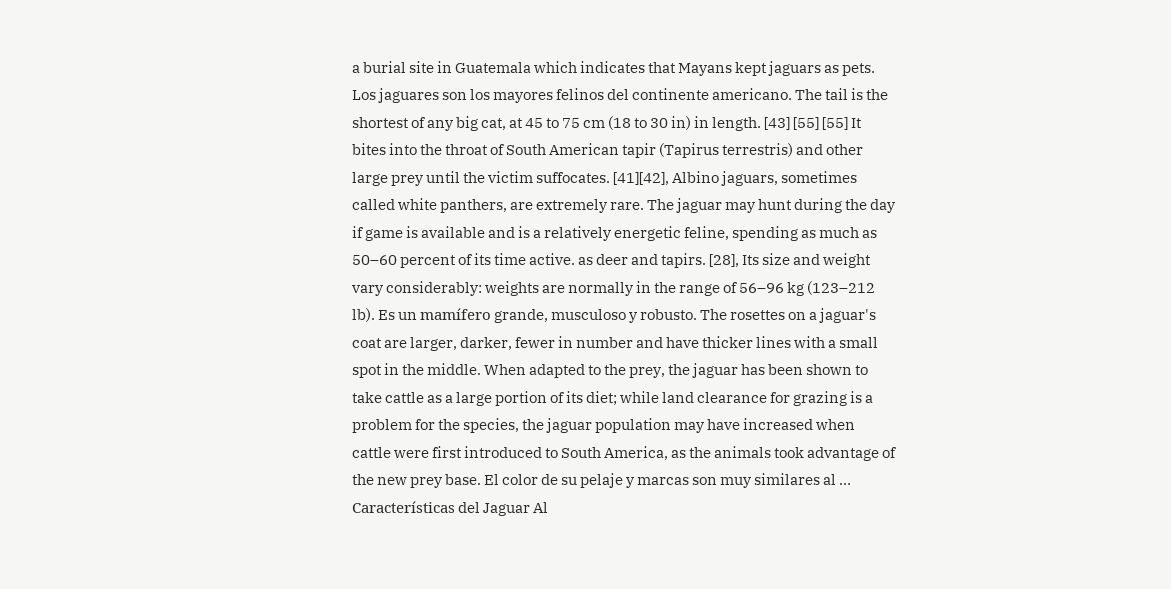a burial site in Guatemala which indicates that Mayans kept jaguars as pets. Los jaguares son los mayores felinos del continente americano. The tail is the shortest of any big cat, at 45 to 75 cm (18 to 30 in) in length. [43] [55] [55] It bites into the throat of South American tapir (Tapirus terrestris) and other large prey until the victim suffocates. [41][42], Albino jaguars, sometimes called white panthers, are extremely rare. The jaguar may hunt during the day if game is available and is a relatively energetic feline, spending as much as 50–60 percent of its time active. as deer and tapirs. [28], Its size and weight vary considerably: weights are normally in the range of 56–96 kg (123–212 lb). Es un mamífero grande, musculoso y robusto. The rosettes on a jaguar's coat are larger, darker, fewer in number and have thicker lines with a small spot in the middle. When adapted to the prey, the jaguar has been shown to take cattle as a large portion of its diet; while land clearance for grazing is a problem for the species, the jaguar population may have increased when cattle were first introduced to South America, as the animals took advantage of the new prey base. El color de su pelaje y marcas son muy similares al … Características del Jaguar Al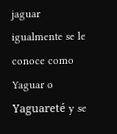jaguar igualmente se le conoce como Yaguar o Yaguareté y se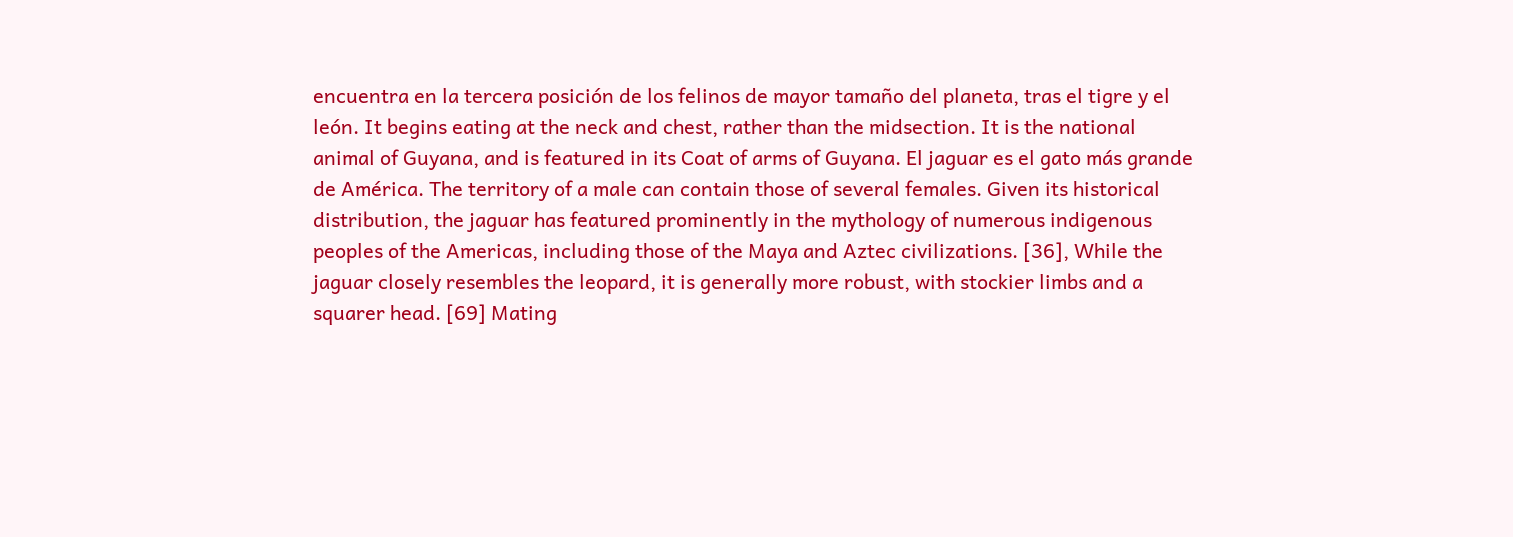encuentra en la tercera posición de los felinos de mayor tamaño del planeta, tras el tigre y el león. It begins eating at the neck and chest, rather than the midsection. It is the national animal of Guyana, and is featured in its Coat of arms of Guyana. El jaguar es el gato más grande de América. The territory of a male can contain those of several females. Given its historical distribution, the jaguar has featured prominently in the mythology of numerous indigenous peoples of the Americas, including those of the Maya and Aztec civilizations. [36], While the jaguar closely resembles the leopard, it is generally more robust, with stockier limbs and a squarer head. [69] Mating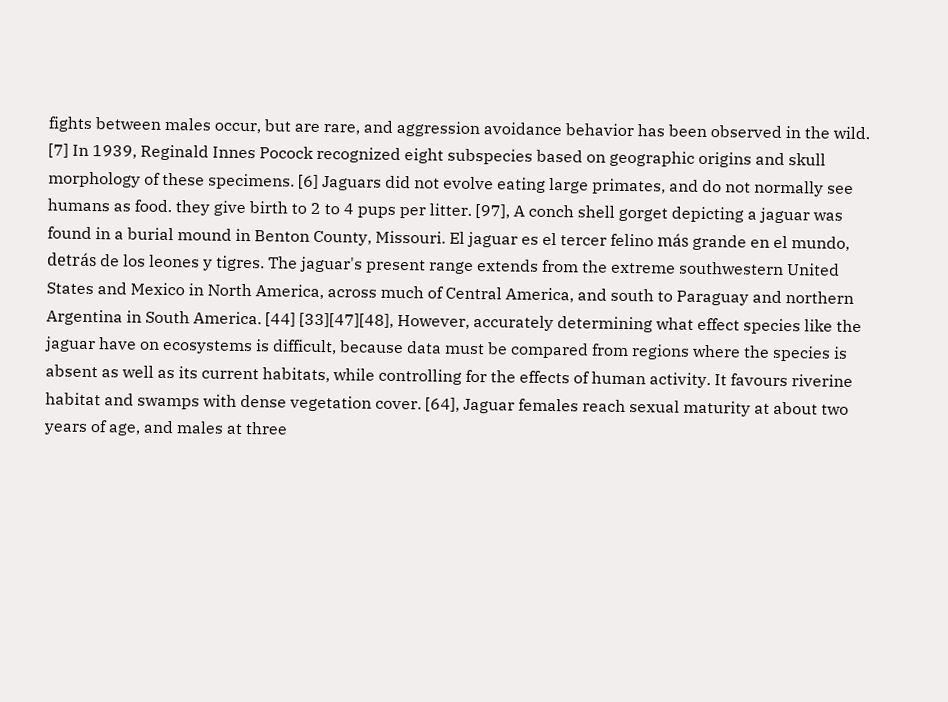fights between males occur, but are rare, and aggression avoidance behavior has been observed in the wild. [7] In 1939, Reginald Innes Pocock recognized eight subspecies based on geographic origins and skull morphology of these specimens. [6] Jaguars did not evolve eating large primates, and do not normally see humans as food. they give birth to 2 to 4 pups per litter. [97], A conch shell gorget depicting a jaguar was found in a burial mound in Benton County, Missouri. El jaguar es el tercer felino más grande en el mundo, detrás de los leones y tigres. The jaguar's present range extends from the extreme southwestern United States and Mexico in North America, across much of Central America, and south to Paraguay and northern Argentina in South America. [44] [33][47][48], However, accurately determining what effect species like the jaguar have on ecosystems is difficult, because data must be compared from regions where the species is absent as well as its current habitats, while controlling for the effects of human activity. It favours riverine habitat and swamps with dense vegetation cover. [64], Jaguar females reach sexual maturity at about two years of age, and males at three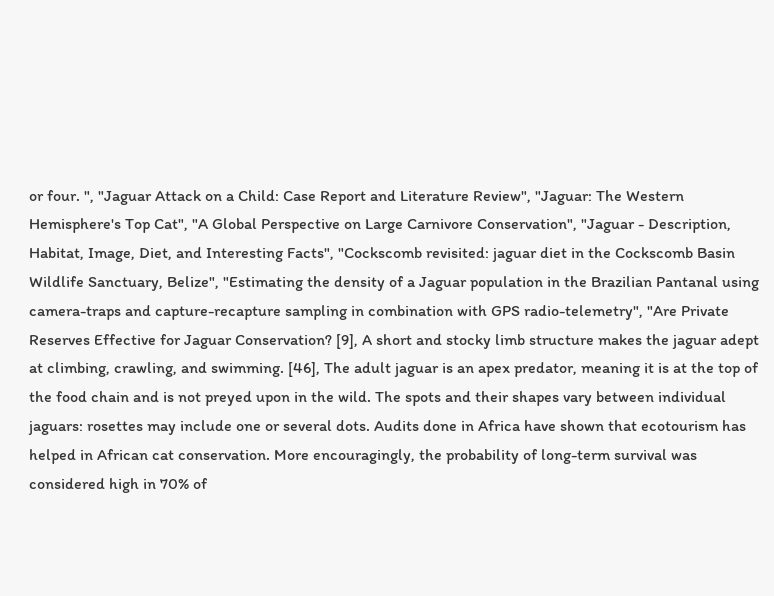or four. ", "Jaguar Attack on a Child: Case Report and Literature Review", "Jaguar: The Western Hemisphere's Top Cat", "A Global Perspective on Large Carnivore Conservation", "Jaguar - Description, Habitat, Image, Diet, and Interesting Facts", "Cockscomb revisited: jaguar diet in the Cockscomb Basin Wildlife Sanctuary, Belize", "Estimating the density of a Jaguar population in the Brazilian Pantanal using camera-traps and capture-recapture sampling in combination with GPS radio-telemetry", "Are Private Reserves Effective for Jaguar Conservation? [9], A short and stocky limb structure makes the jaguar adept at climbing, crawling, and swimming. [46], The adult jaguar is an apex predator, meaning it is at the top of the food chain and is not preyed upon in the wild. The spots and their shapes vary between individual jaguars: rosettes may include one or several dots. Audits done in Africa have shown that ecotourism has helped in African cat conservation. More encouragingly, the probability of long-term survival was considered high in 70% of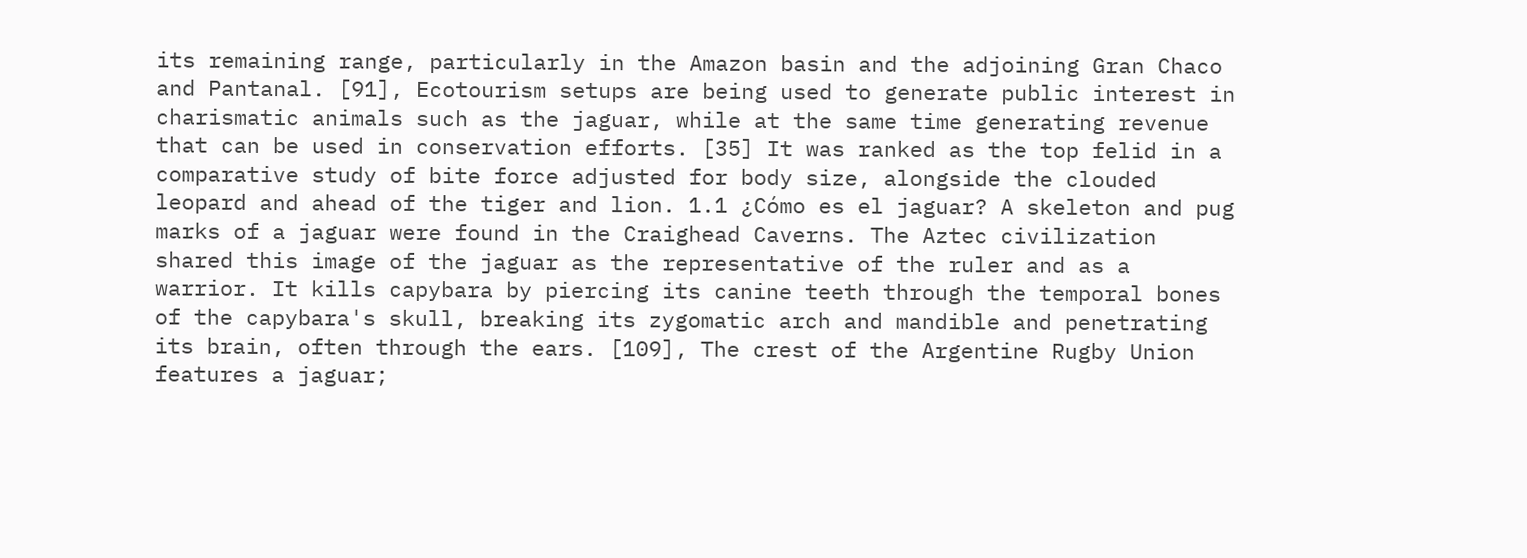its remaining range, particularly in the Amazon basin and the adjoining Gran Chaco and Pantanal. [91], Ecotourism setups are being used to generate public interest in charismatic animals such as the jaguar, while at the same time generating revenue that can be used in conservation efforts. [35] It was ranked as the top felid in a comparative study of bite force adjusted for body size, alongside the clouded leopard and ahead of the tiger and lion. 1.1 ¿Cómo es el jaguar? A skeleton and pug marks of a jaguar were found in the Craighead Caverns. The Aztec civilization shared this image of the jaguar as the representative of the ruler and as a warrior. It kills capybara by piercing its canine teeth through the temporal bones of the capybara's skull, breaking its zygomatic arch and mandible and penetrating its brain, often through the ears. [109], The crest of the Argentine Rugby Union features a jaguar;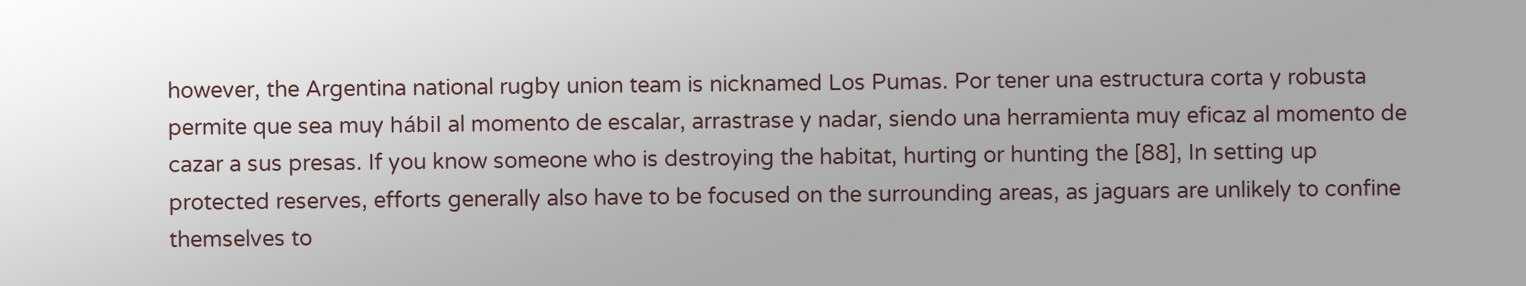however, the Argentina national rugby union team is nicknamed Los Pumas. Por tener una estructura corta y robusta permite que sea muy hábil al momento de escalar, arrastrase y nadar, siendo una herramienta muy eficaz al momento de cazar a sus presas. If you know someone who is destroying the habitat, hurting or hunting the [88], In setting up protected reserves, efforts generally also have to be focused on the surrounding areas, as jaguars are unlikely to confine themselves to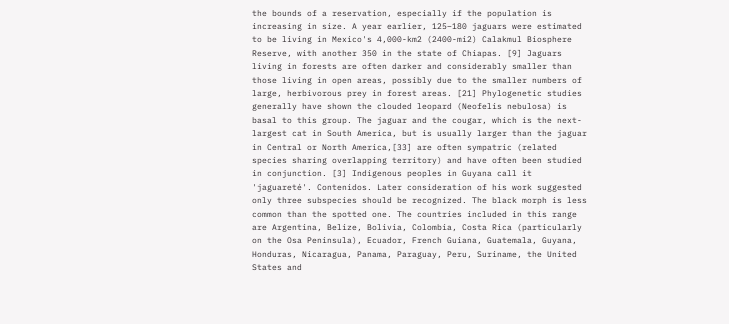the bounds of a reservation, especially if the population is increasing in size. A year earlier, 125–180 jaguars were estimated to be living in Mexico's 4,000-km2 (2400-mi2) Calakmul Biosphere Reserve, with another 350 in the state of Chiapas. [9] Jaguars living in forests are often darker and considerably smaller than those living in open areas, possibly due to the smaller numbers of large, herbivorous prey in forest areas. [21] Phylogenetic studies generally have shown the clouded leopard (Neofelis nebulosa) is basal to this group. The jaguar and the cougar, which is the next-largest cat in South America, but is usually larger than the jaguar in Central or North America,[33] are often sympatric (related species sharing overlapping territory) and have often been studied in conjunction. [3] Indigenous peoples in Guyana call it 'jaguareté'. Contenidos. Later consideration of his work suggested only three subspecies should be recognized. The black morph is less common than the spotted one. The countries included in this range are Argentina, Belize, Bolivia, Colombia, Costa Rica (particularly on the Osa Peninsula), Ecuador, French Guiana, Guatemala, Guyana, Honduras, Nicaragua, Panama, Paraguay, Peru, Suriname, the United States and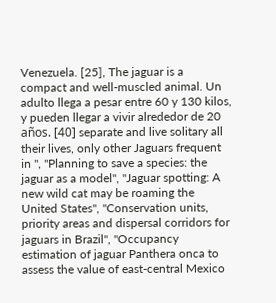Venezuela. [25], The jaguar is a compact and well-muscled animal. Un adulto llega a pesar entre 60 y 130 kilos, y pueden llegar a vivir alrededor de 20 años. [40] separate and live solitary all their lives, only other Jaguars frequent in ", "Planning to save a species: the jaguar as a model", "Jaguar spotting: A new wild cat may be roaming the United States", "Conservation units, priority areas and dispersal corridors for jaguars in Brazil", "Occupancy estimation of jaguar Panthera onca to assess the value of east-central Mexico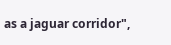as a jaguar corridor",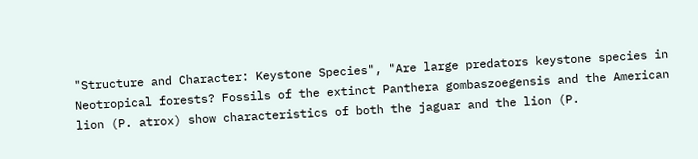"Structure and Character: Keystone Species", "Are large predators keystone species in Neotropical forests? Fossils of the extinct Panthera gombaszoegensis and the American lion (P. atrox) show characteristics of both the jaguar and the lion (P.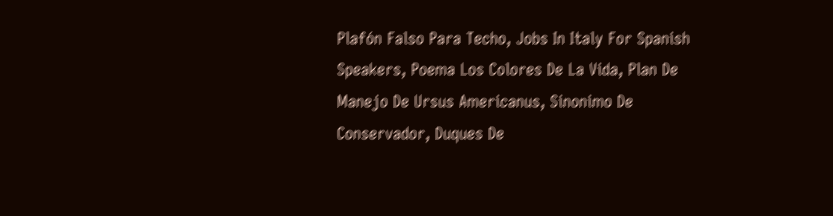Plafón Falso Para Techo, Jobs In Italy For Spanish Speakers, Poema Los Colores De La Vida, Plan De Manejo De Ursus Americanus, Sinonimo De Conservador, Duques De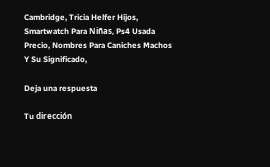Cambridge, Tricia Helfer Hijos, Smartwatch Para Niñas, Ps4 Usada Precio, Nombres Para Caniches Machos Y Su Significado,

Deja una respuesta

Tu dirección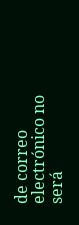de correo electrónico no será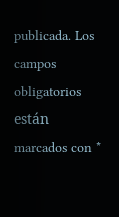publicada. Los campos obligatorios están marcados con *